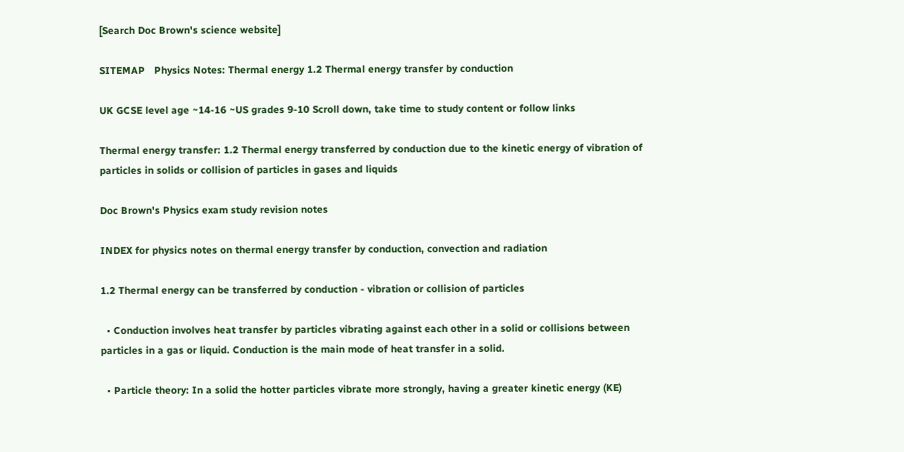[Search Doc Brown's science website]

SITEMAP   Physics Notes: Thermal energy 1.2 Thermal energy transfer by conduction

UK GCSE level age ~14-16 ~US grades 9-10 Scroll down, take time to study content or follow links

Thermal energy transfer: 1.2 Thermal energy transferred by conduction due to the kinetic energy of vibration of particles in solids or collision of particles in gases and liquids

Doc Brown's Physics exam study revision notes

INDEX for physics notes on thermal energy transfer by conduction, convection and radiation

1.2 Thermal energy can be transferred by conduction - vibration or collision of particles

  • Conduction involves heat transfer by particles vibrating against each other in a solid or collisions between particles in a gas or liquid. Conduction is the main mode of heat transfer in a solid.

  • Particle theory: In a solid the hotter particles vibrate more strongly, having a greater kinetic energy (KE)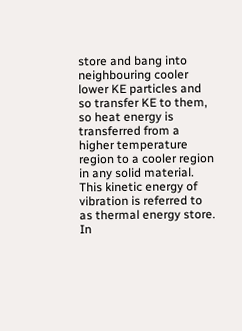store and bang into neighbouring cooler lower KE particles and so transfer KE to them, so heat energy is transferred from a higher temperature region to a cooler region in any solid material. This kinetic energy of vibration is referred to as thermal energy store. In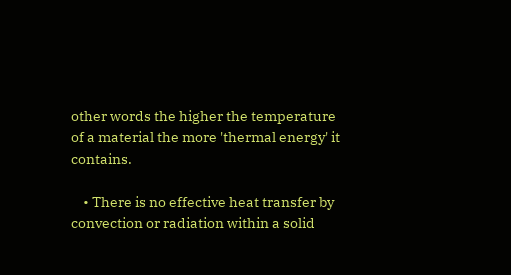other words the higher the temperature of a material the more 'thermal energy' it contains.

    • There is no effective heat transfer by convection or radiation within a solid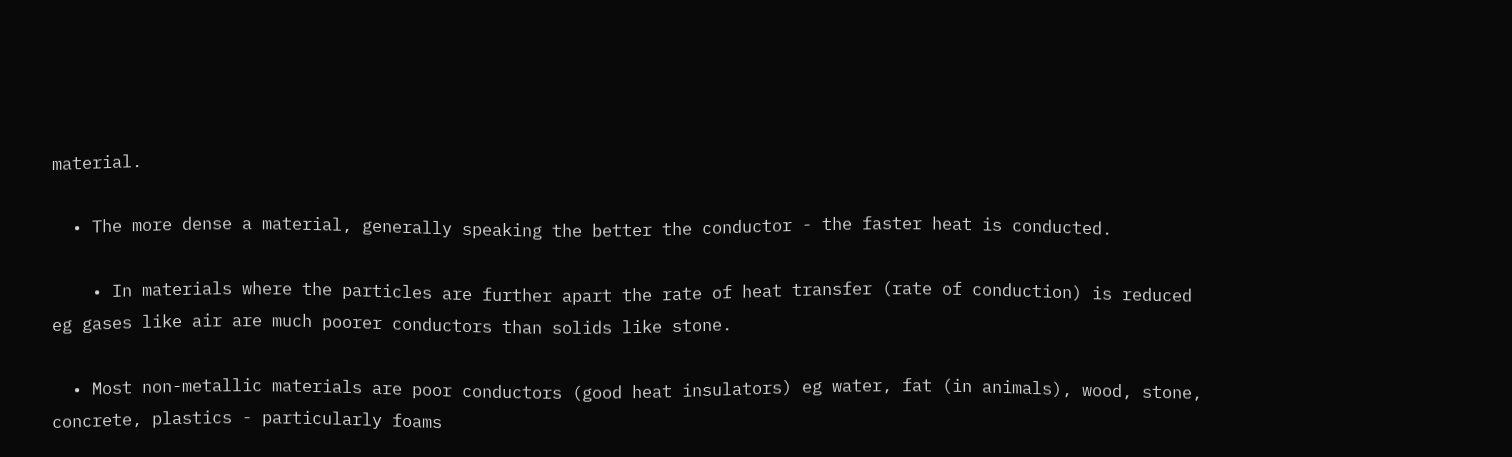material.

  • The more dense a material, generally speaking the better the conductor - the faster heat is conducted.

    • In materials where the particles are further apart the rate of heat transfer (rate of conduction) is reduced eg gases like air are much poorer conductors than solids like stone.

  • Most non-metallic materials are poor conductors (good heat insulators) eg water, fat (in animals), wood, stone, concrete, plastics - particularly foams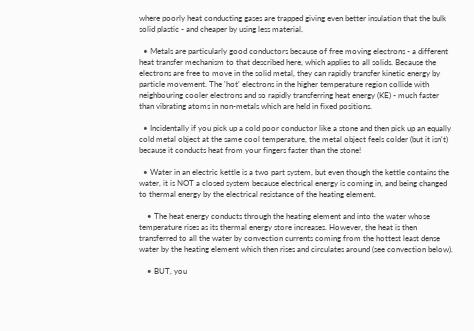where poorly heat conducting gases are trapped giving even better insulation that the bulk solid plastic - and cheaper by using less material.

  • Metals are particularly good conductors because of free moving electrons - a different heat transfer mechanism to that described here, which applies to all solids. Because the electrons are free to move in the solid metal, they can rapidly transfer kinetic energy by particle movement. The 'hot' electrons in the higher temperature region collide with neighbouring cooler electrons and so rapidly transferring heat energy (KE) - much faster than vibrating atoms in non-metals which are held in fixed positions.

  • Incidentally if you pick up a cold poor conductor like a stone and then pick up an equally cold metal object at the same cool temperature, the metal object feels colder (but it isn't) because it conducts heat from your fingers faster than the stone!

  • Water in an electric kettle is a two part system, but even though the kettle contains the water, it is NOT a closed system because electrical energy is coming in, and being changed to thermal energy by the electrical resistance of the heating element.

    • The heat energy conducts through the heating element and into the water whose temperature rises as its thermal energy store increases. However, the heat is then transferred to all the water by convection currents coming from the hottest least dense water by the heating element which then rises and circulates around (see convection below).

    • BUT, you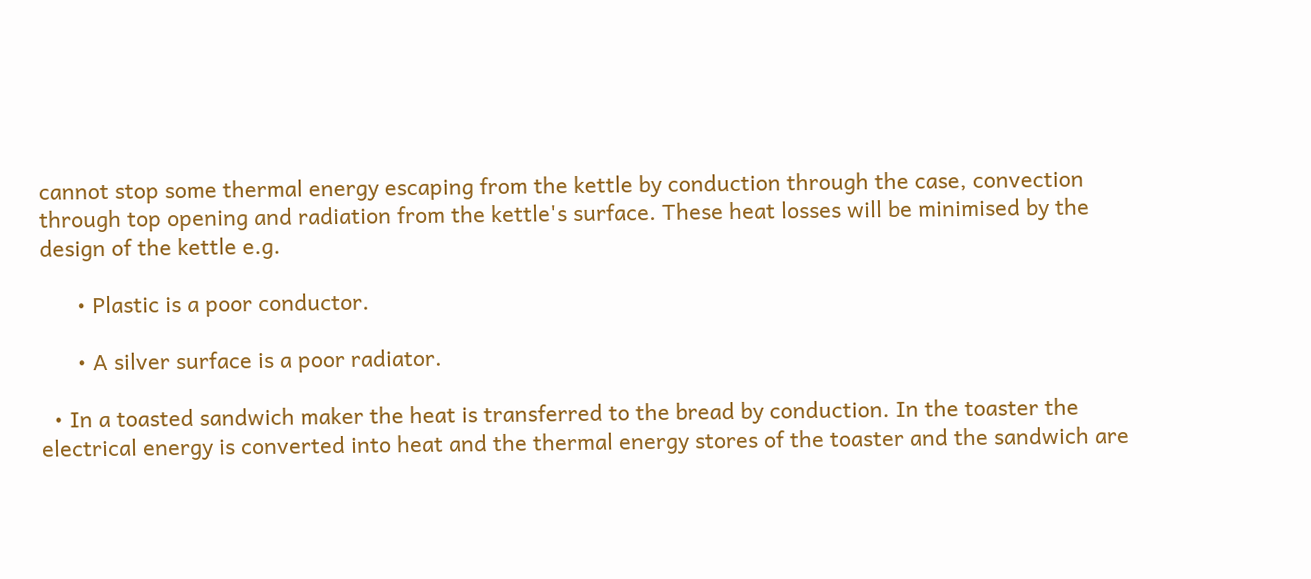cannot stop some thermal energy escaping from the kettle by conduction through the case, convection through top opening and radiation from the kettle's surface. These heat losses will be minimised by the design of the kettle e.g.

      • Plastic is a poor conductor.

      • A silver surface is a poor radiator.

  • In a toasted sandwich maker the heat is transferred to the bread by conduction. In the toaster the electrical energy is converted into heat and the thermal energy stores of the toaster and the sandwich are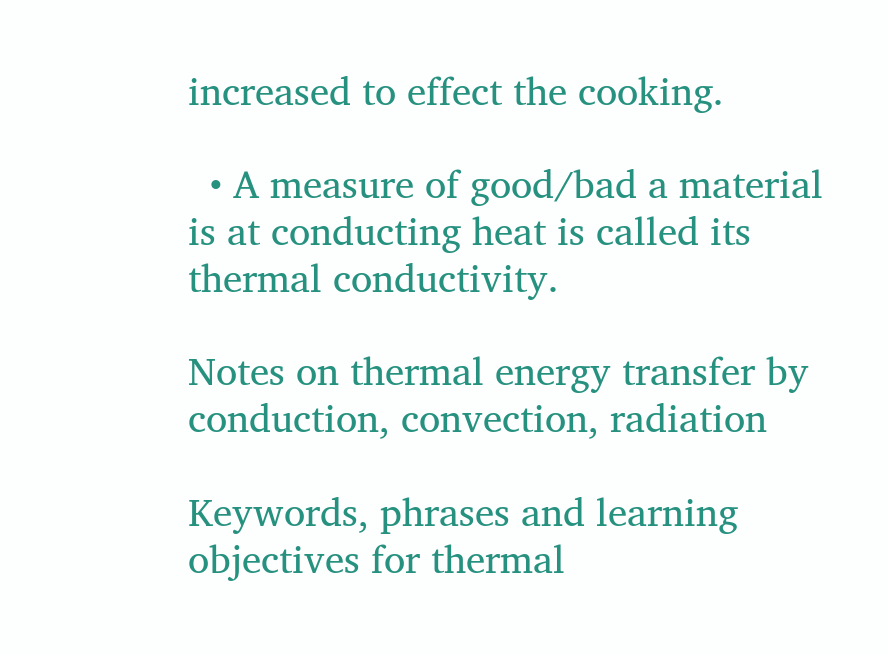increased to effect the cooking.

  • A measure of good/bad a material is at conducting heat is called its thermal conductivity.

Notes on thermal energy transfer by conduction, convection, radiation

Keywords, phrases and learning objectives for thermal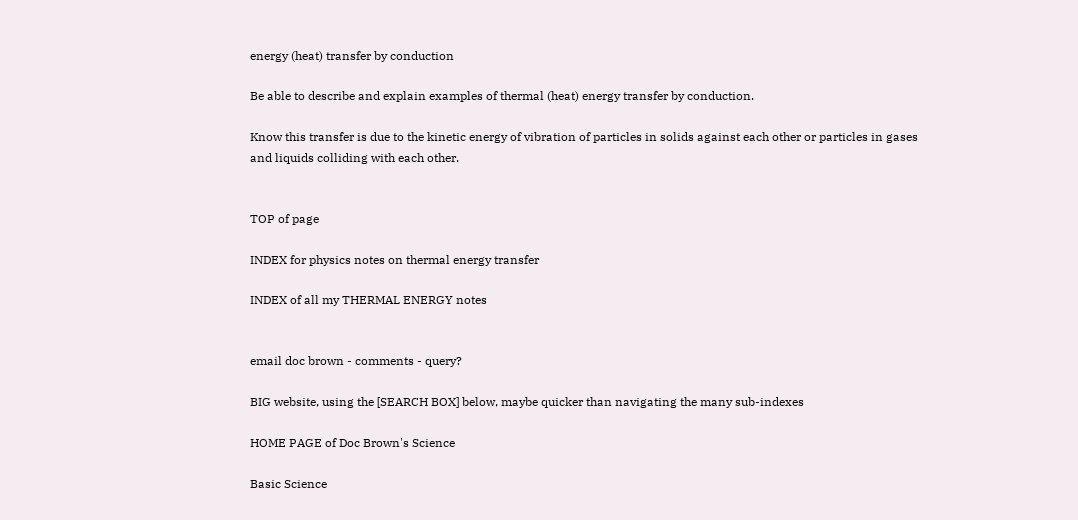energy (heat) transfer by conduction

Be able to describe and explain examples of thermal (heat) energy transfer by conduction.

Know this transfer is due to the kinetic energy of vibration of particles in solids against each other or particles in gases and liquids colliding with each other.


TOP of page

INDEX for physics notes on thermal energy transfer

INDEX of all my THERMAL ENERGY notes


email doc brown - comments - query?

BIG website, using the [SEARCH BOX] below, maybe quicker than navigating the many sub-indexes

HOME PAGE of Doc Brown's Science

Basic Science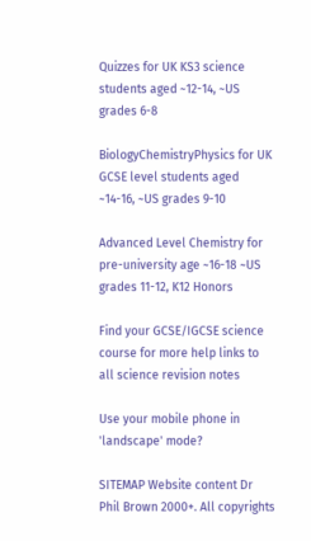Quizzes for UK KS3 science students aged ~12-14, ~US grades 6-8

BiologyChemistryPhysics for UK GCSE level students aged ~14-16, ~US grades 9-10

Advanced Level Chemistry for pre-university age ~16-18 ~US grades 11-12, K12 Honors

Find your GCSE/IGCSE science course for more help links to all science revision notes

Use your mobile phone in 'landscape' mode?

SITEMAP Website content Dr Phil Brown 2000+. All copyrights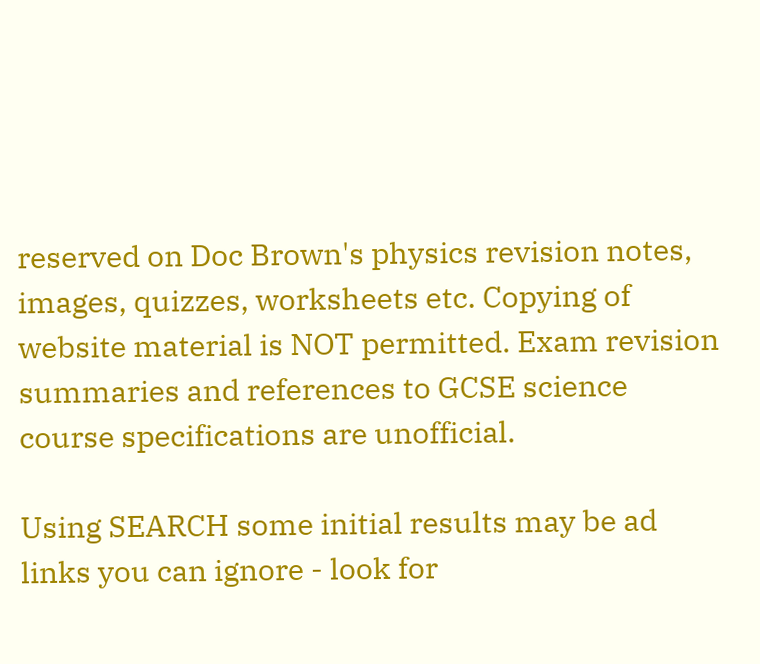reserved on Doc Brown's physics revision notes, images, quizzes, worksheets etc. Copying of website material is NOT permitted. Exam revision summaries and references to GCSE science course specifications are unofficial.

Using SEARCH some initial results may be ad links you can ignore - look for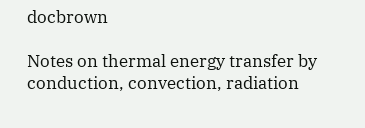docbrown

Notes on thermal energy transfer by conduction, convection, radiation